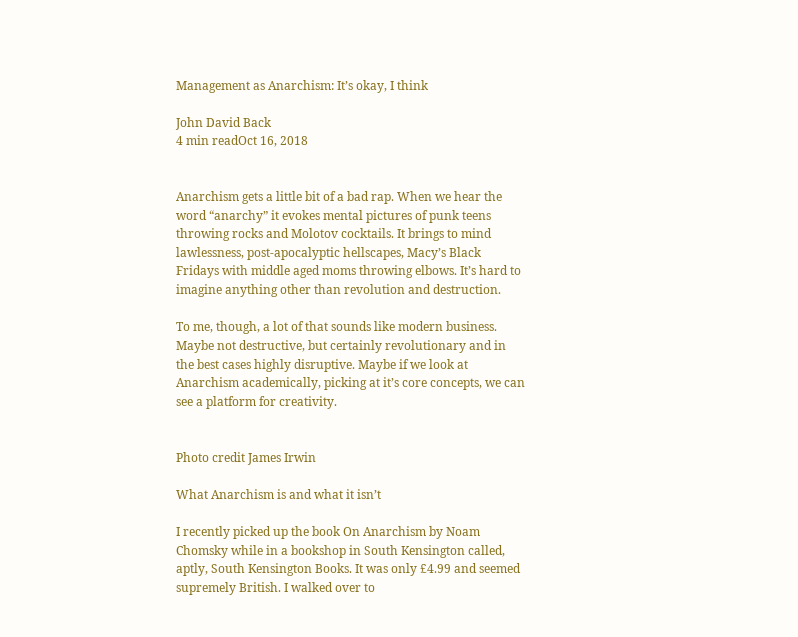Management as Anarchism: It’s okay, I think

John David Back
4 min readOct 16, 2018


Anarchism gets a little bit of a bad rap. When we hear the word “anarchy” it evokes mental pictures of punk teens throwing rocks and Molotov cocktails. It brings to mind lawlessness, post-apocalyptic hellscapes, Macy’s Black Fridays with middle aged moms throwing elbows. It’s hard to imagine anything other than revolution and destruction.

To me, though, a lot of that sounds like modern business. Maybe not destructive, but certainly revolutionary and in the best cases highly disruptive. Maybe if we look at Anarchism academically, picking at it’s core concepts, we can see a platform for creativity.


Photo credit James Irwin

What Anarchism is and what it isn’t

I recently picked up the book On Anarchism by Noam Chomsky while in a bookshop in South Kensington called, aptly, South Kensington Books. It was only £4.99 and seemed supremely British. I walked over to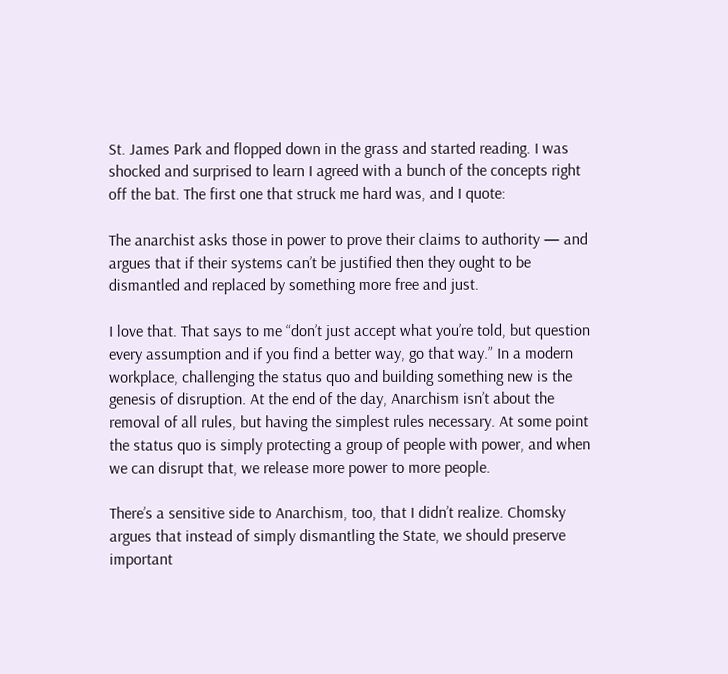St. James Park and flopped down in the grass and started reading. I was shocked and surprised to learn I agreed with a bunch of the concepts right off the bat. The first one that struck me hard was, and I quote:

The anarchist asks those in power to prove their claims to authority — and argues that if their systems can’t be justified then they ought to be dismantled and replaced by something more free and just.

I love that. That says to me “don’t just accept what you’re told, but question every assumption and if you find a better way, go that way.” In a modern workplace, challenging the status quo and building something new is the genesis of disruption. At the end of the day, Anarchism isn’t about the removal of all rules, but having the simplest rules necessary. At some point the status quo is simply protecting a group of people with power, and when we can disrupt that, we release more power to more people.

There’s a sensitive side to Anarchism, too, that I didn’t realize. Chomsky argues that instead of simply dismantling the State, we should preserve important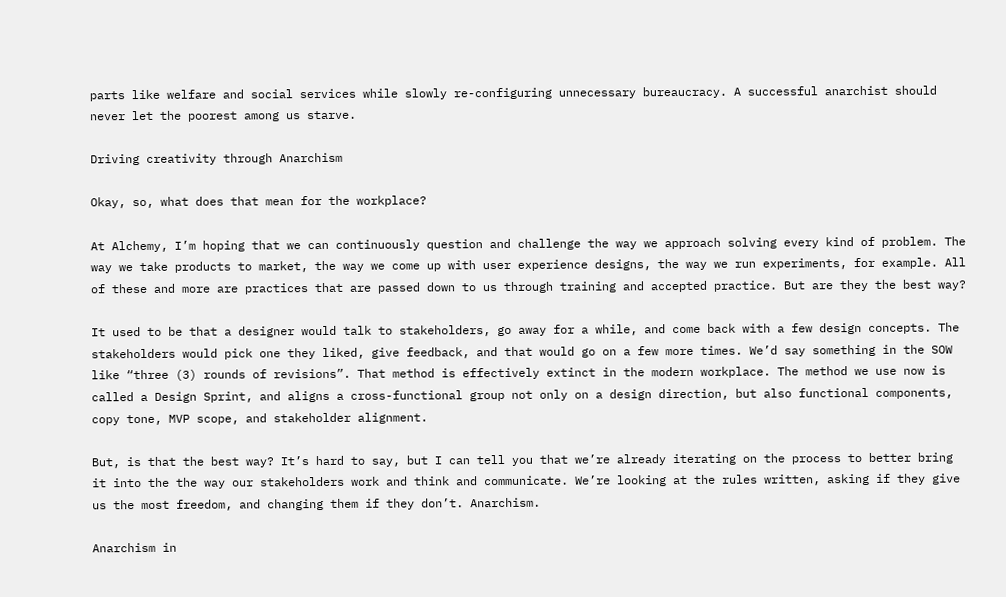parts like welfare and social services while slowly re-configuring unnecessary bureaucracy. A successful anarchist should never let the poorest among us starve.

Driving creativity through Anarchism

Okay, so, what does that mean for the workplace?

At Alchemy, I’m hoping that we can continuously question and challenge the way we approach solving every kind of problem. The way we take products to market, the way we come up with user experience designs, the way we run experiments, for example. All of these and more are practices that are passed down to us through training and accepted practice. But are they the best way?

It used to be that a designer would talk to stakeholders, go away for a while, and come back with a few design concepts. The stakeholders would pick one they liked, give feedback, and that would go on a few more times. We’d say something in the SOW like “three (3) rounds of revisions”. That method is effectively extinct in the modern workplace. The method we use now is called a Design Sprint, and aligns a cross-functional group not only on a design direction, but also functional components, copy tone, MVP scope, and stakeholder alignment.

But, is that the best way? It’s hard to say, but I can tell you that we’re already iterating on the process to better bring it into the the way our stakeholders work and think and communicate. We’re looking at the rules written, asking if they give us the most freedom, and changing them if they don’t. Anarchism.

Anarchism in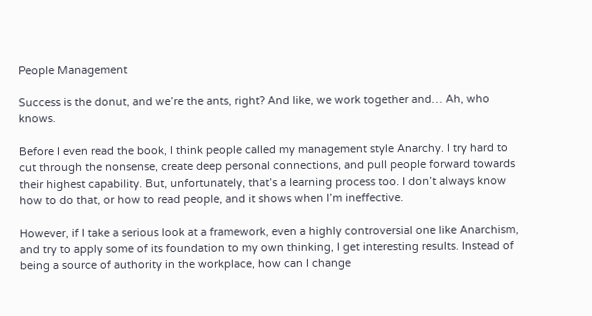People Management

Success is the donut, and we’re the ants, right? And like, we work together and… Ah, who knows.

Before I even read the book, I think people called my management style Anarchy. I try hard to cut through the nonsense, create deep personal connections, and pull people forward towards their highest capability. But, unfortunately, that’s a learning process too. I don’t always know how to do that, or how to read people, and it shows when I’m ineffective.

However, if I take a serious look at a framework, even a highly controversial one like Anarchism, and try to apply some of its foundation to my own thinking, I get interesting results. Instead of being a source of authority in the workplace, how can I change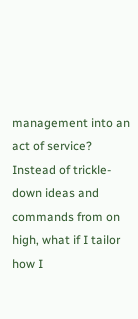management into an act of service? Instead of trickle-down ideas and commands from on high, what if I tailor how I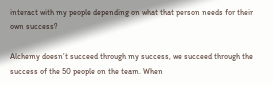interact with my people depending on what that person needs for their own success?

Alchemy doesn’t succeed through my success, we succeed through the success of the 50 people on the team. When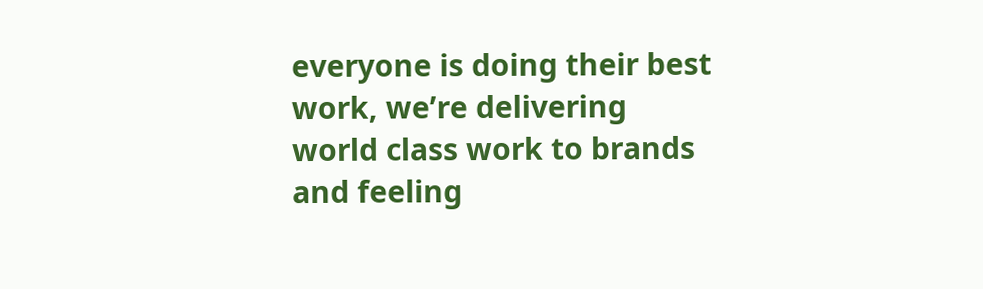everyone is doing their best work, we’re delivering world class work to brands and feeling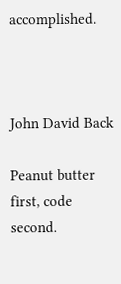accomplished.



John David Back

Peanut butter first, code second.